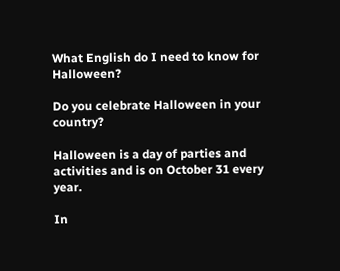What English do I need to know for Halloween?

Do you celebrate Halloween in your country?

Halloween is a day of parties and activities and is on October 31 every year.

In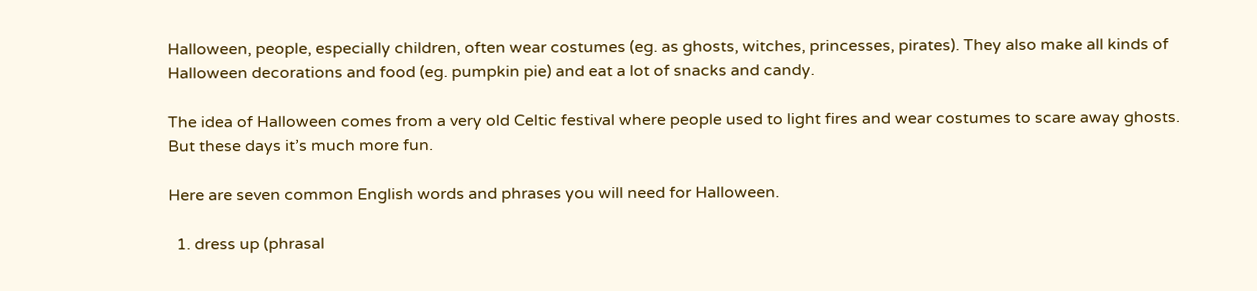Halloween, people, especially children, often wear costumes (eg. as ghosts, witches, princesses, pirates). They also make all kinds of Halloween decorations and food (eg. pumpkin pie) and eat a lot of snacks and candy.

The idea of Halloween comes from a very old Celtic festival where people used to light fires and wear costumes to scare away ghosts. But these days it’s much more fun.

Here are seven common English words and phrases you will need for Halloween.

  1. dress up (phrasal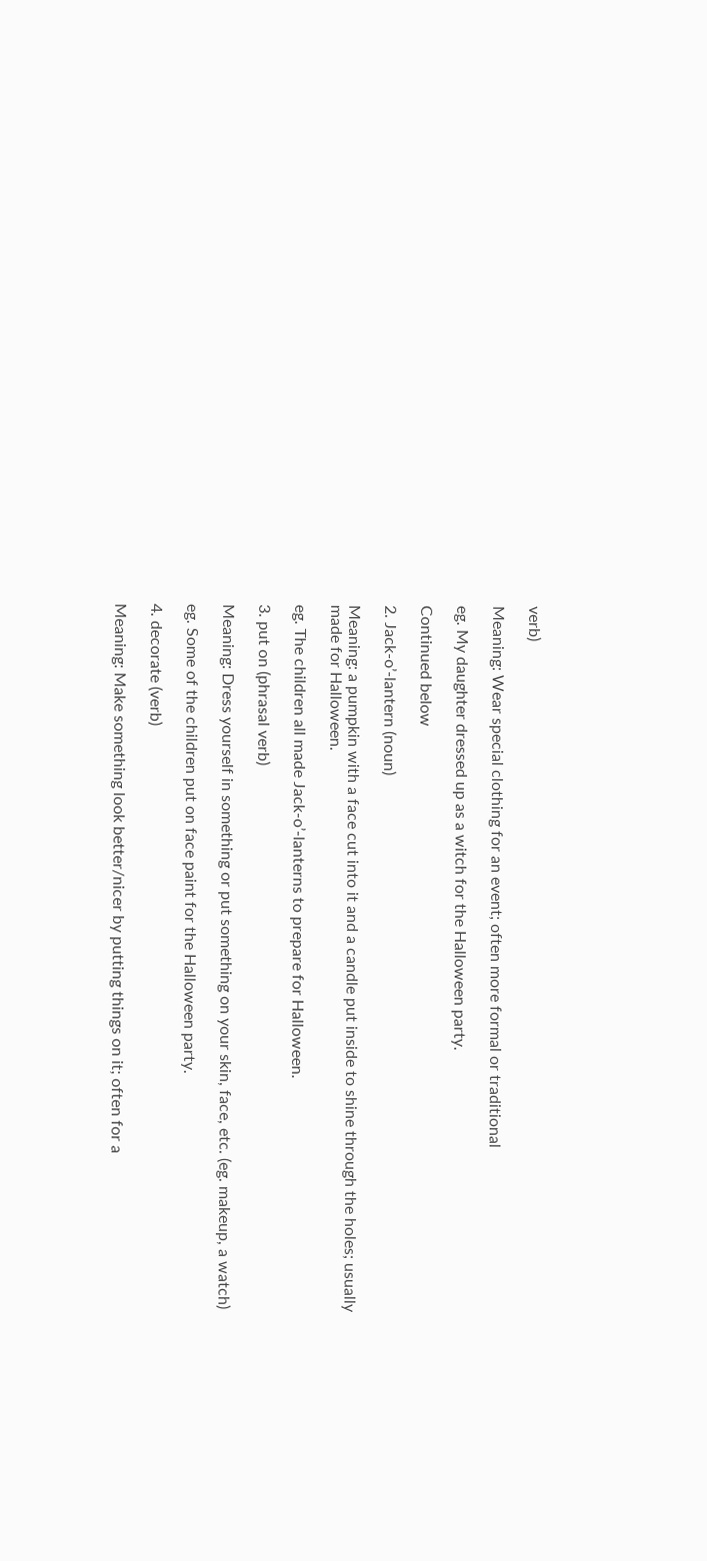verb)

Meaning: Wear special clothing for an event; often more formal or traditional

eg. My daughter dressed up as a witch for the Halloween party.

Continued below

2. Jack-o’-lantern (noun)

Meaning: a pumpkin with a face cut into it and a candle put inside to shine through the holes; usually made for Halloween.

eg. The children all made Jack-o’-lanterns to prepare for Halloween.

3. put on (phrasal verb)

Meaning: Dress yourself in something or put something on your skin, face, etc. (eg. makeup, a watch)

eg. Some of the children put on face paint for the Halloween party.

4. decorate (verb)

Meaning: Make something look better/nicer by putting things on it; often for a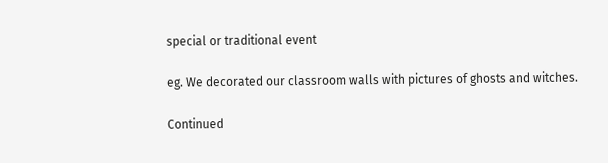special or traditional event

eg. We decorated our classroom walls with pictures of ghosts and witches.

Continued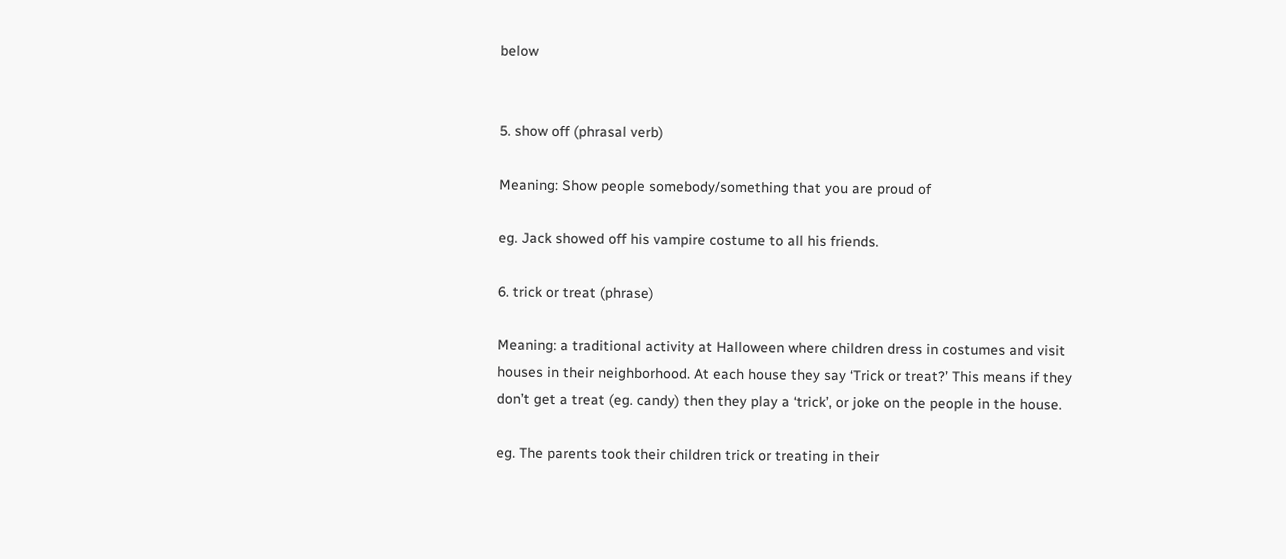below


5. show off (phrasal verb)

Meaning: Show people somebody/something that you are proud of

eg. Jack showed off his vampire costume to all his friends.

6. trick or treat (phrase)

Meaning: a traditional activity at Halloween where children dress in costumes and visit houses in their neighborhood. At each house they say ‘Trick or treat?’ This means if they don’t get a treat (eg. candy) then they play a ‘trick’, or joke on the people in the house.

eg. The parents took their children trick or treating in their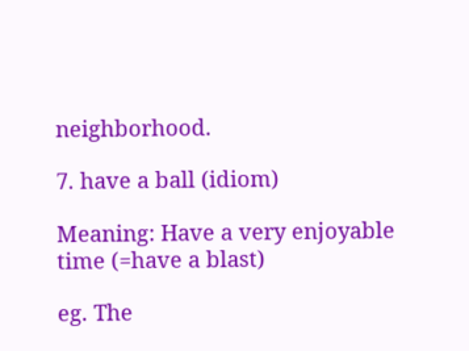neighborhood.

7. have a ball (idiom)

Meaning: Have a very enjoyable time (=have a blast)

eg. The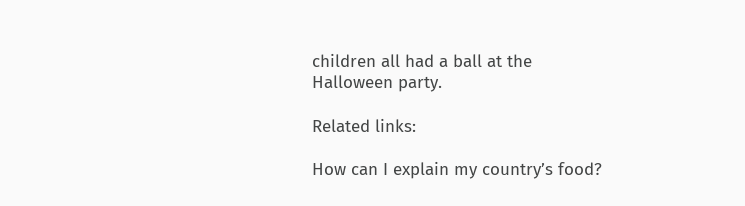children all had a ball at the Halloween party.

Related links:

How can I explain my country’s food?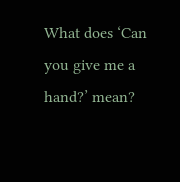What does ‘Can you give me a hand?’ mean?